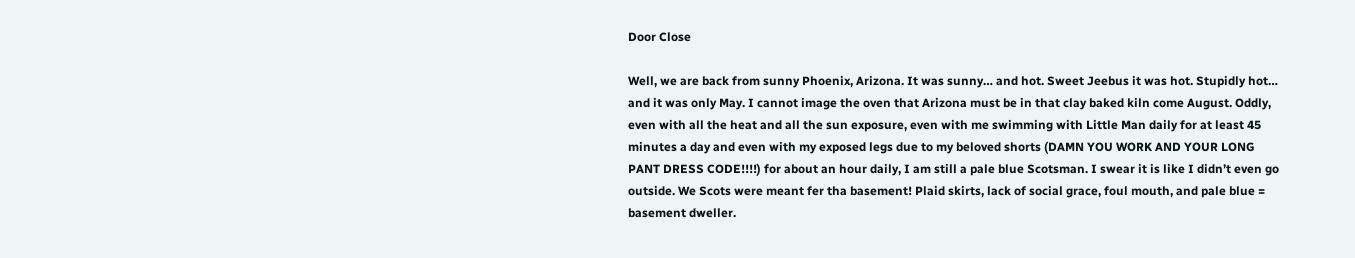Door Close

Well, we are back from sunny Phoenix, Arizona. It was sunny… and hot. Sweet Jeebus it was hot. Stupidly hot… and it was only May. I cannot image the oven that Arizona must be in that clay baked kiln come August. Oddly, even with all the heat and all the sun exposure, even with me swimming with Little Man daily for at least 45 minutes a day and even with my exposed legs due to my beloved shorts (DAMN YOU WORK AND YOUR LONG PANT DRESS CODE!!!!) for about an hour daily, I am still a pale blue Scotsman. I swear it is like I didn’t even go outside. We Scots were meant fer tha basement! Plaid skirts, lack of social grace, foul mouth, and pale blue = basement dweller.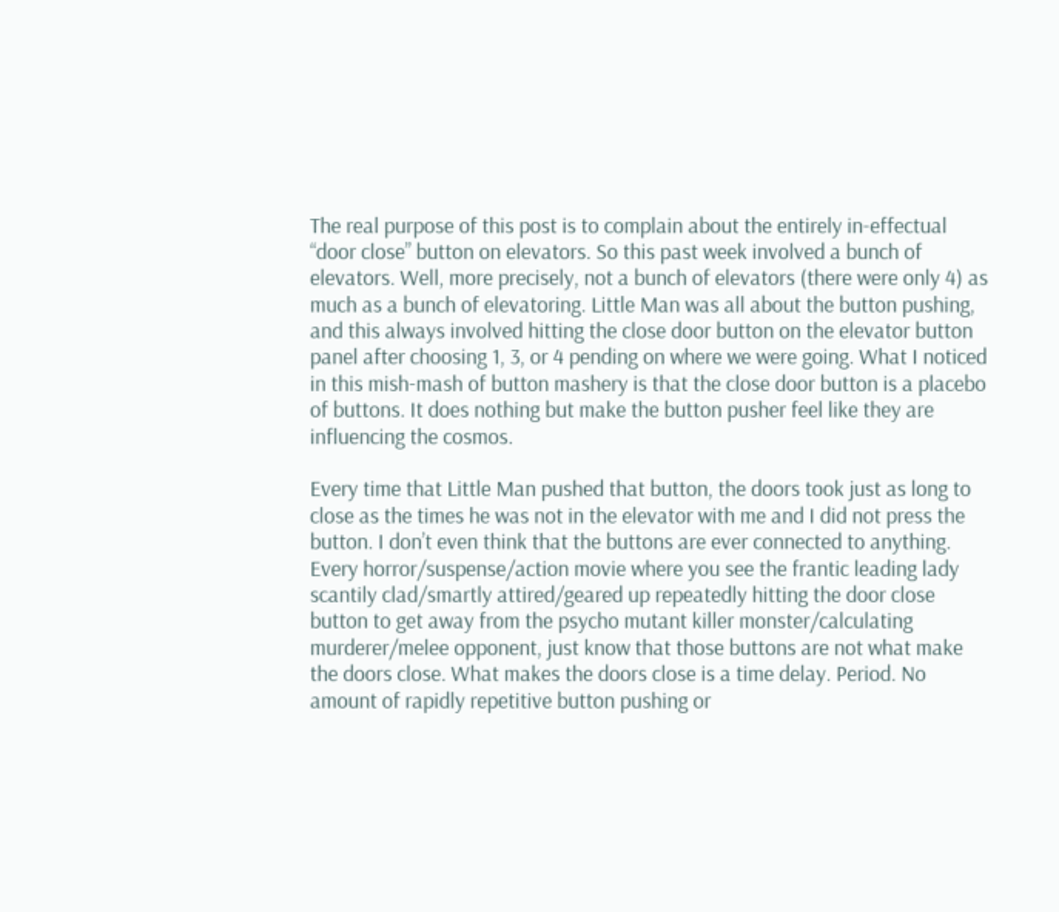The real purpose of this post is to complain about the entirely in-effectual “door close” button on elevators. So this past week involved a bunch of elevators. Well, more precisely, not a bunch of elevators (there were only 4) as much as a bunch of elevatoring. Little Man was all about the button pushing, and this always involved hitting the close door button on the elevator button panel after choosing 1, 3, or 4 pending on where we were going. What I noticed in this mish-mash of button mashery is that the close door button is a placebo of buttons. It does nothing but make the button pusher feel like they are influencing the cosmos.

Every time that Little Man pushed that button, the doors took just as long to close as the times he was not in the elevator with me and I did not press the button. I don’t even think that the buttons are ever connected to anything. Every horror/suspense/action movie where you see the frantic leading lady scantily clad/smartly attired/geared up repeatedly hitting the door close button to get away from the psycho mutant killer monster/calculating murderer/melee opponent, just know that those buttons are not what make the doors close. What makes the doors close is a time delay. Period. No amount of rapidly repetitive button pushing or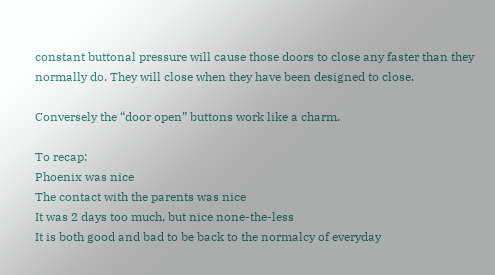constant buttonal pressure will cause those doors to close any faster than they normally do. They will close when they have been designed to close.

Conversely the “door open” buttons work like a charm.

To recap:
Phoenix was nice
The contact with the parents was nice
It was 2 days too much, but nice none-the-less
It is both good and bad to be back to the normalcy of everyday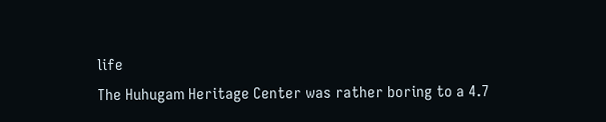life
The Huhugam Heritage Center was rather boring to a 4.7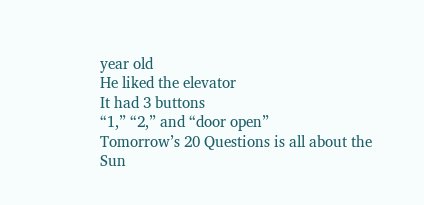year old
He liked the elevator
It had 3 buttons
“1,” “2,” and “door open”
Tomorrow’s 20 Questions is all about the Sun